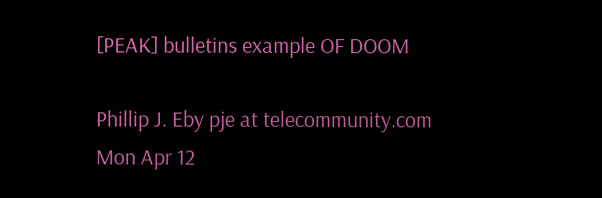[PEAK] bulletins example OF DOOM

Phillip J. Eby pje at telecommunity.com
Mon Apr 12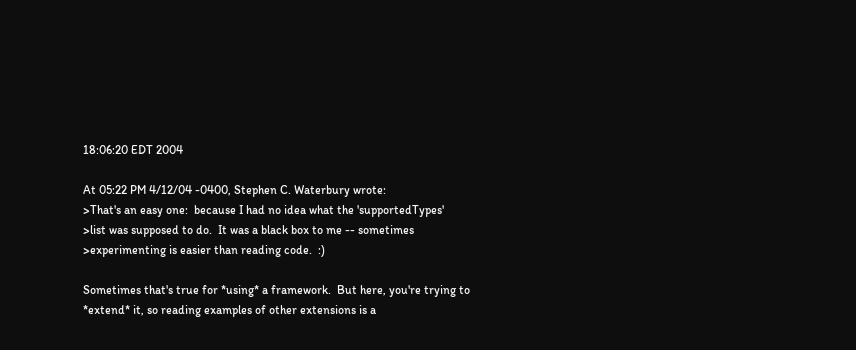18:06:20 EDT 2004

At 05:22 PM 4/12/04 -0400, Stephen C. Waterbury wrote:
>That's an easy one:  because I had no idea what the 'supportedTypes'
>list was supposed to do.  It was a black box to me -- sometimes
>experimenting is easier than reading code.  :)

Sometimes that's true for *using* a framework.  But here, you're trying to
*extend* it, so reading examples of other extensions is a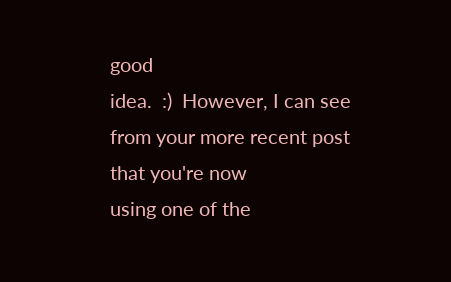good
idea.  :)  However, I can see from your more recent post that you're now
using one of the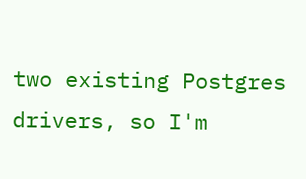two existing Postgres drivers, so I'm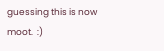guessing this is now
moot.  :)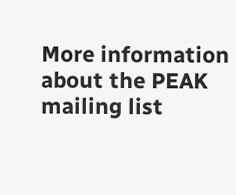More information about the PEAK mailing list